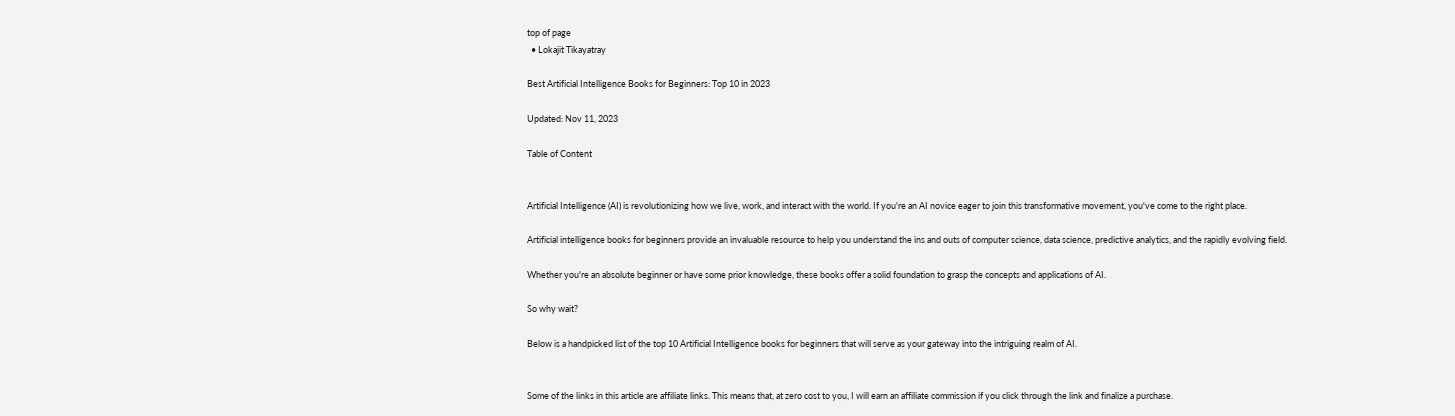top of page
  • Lokajit Tikayatray

Best Artificial Intelligence Books for Beginners: Top 10 in 2023

Updated: Nov 11, 2023

Table of Content


Artificial Intelligence (AI) is revolutionizing how we live, work, and interact with the world. If you're an AI novice eager to join this transformative movement, you've come to the right place.

Artificial intelligence books for beginners provide an invaluable resource to help you understand the ins and outs of computer science, data science, predictive analytics, and the rapidly evolving field.

Whether you're an absolute beginner or have some prior knowledge, these books offer a solid foundation to grasp the concepts and applications of AI.

So why wait?

Below is a handpicked list of the top 10 Artificial Intelligence books for beginners that will serve as your gateway into the intriguing realm of AI.


Some of the links in this article are affiliate links. This means that, at zero cost to you, I will earn an affiliate commission if you click through the link and finalize a purchase.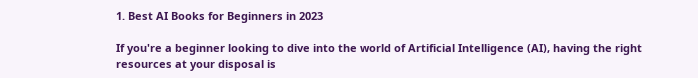1. Best AI Books for Beginners in 2023

If you're a beginner looking to dive into the world of Artificial Intelligence (AI), having the right resources at your disposal is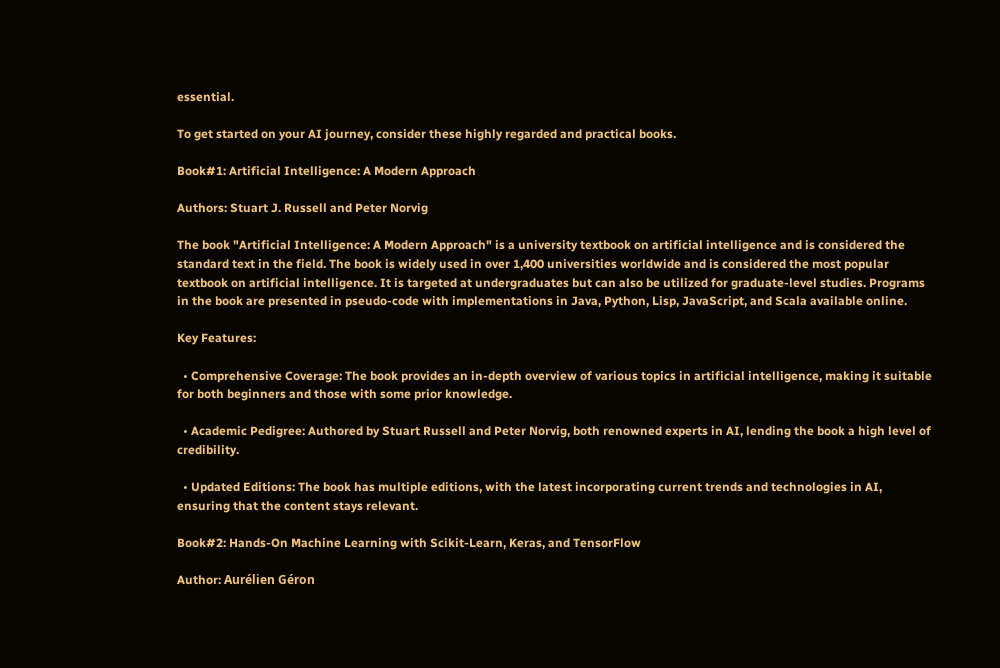essential.

To get started on your AI journey, consider these highly regarded and practical books.

Book#1: Artificial Intelligence: A Modern Approach

Authors: Stuart J. Russell and Peter Norvig

The book "Artificial Intelligence: A Modern Approach" is a university textbook on artificial intelligence and is considered the standard text in the field. The book is widely used in over 1,400 universities worldwide and is considered the most popular textbook on artificial intelligence. It is targeted at undergraduates but can also be utilized for graduate-level studies. Programs in the book are presented in pseudo-code with implementations in Java, Python, Lisp, JavaScript, and Scala available online.

Key Features:

  • Comprehensive Coverage: The book provides an in-depth overview of various topics in artificial intelligence, making it suitable for both beginners and those with some prior knowledge.

  • Academic Pedigree: Authored by Stuart Russell and Peter Norvig, both renowned experts in AI, lending the book a high level of credibility.

  • Updated Editions: The book has multiple editions, with the latest incorporating current trends and technologies in AI, ensuring that the content stays relevant.

Book#2: Hands-On Machine Learning with Scikit-Learn, Keras, and TensorFlow

Author: Aurélien Géron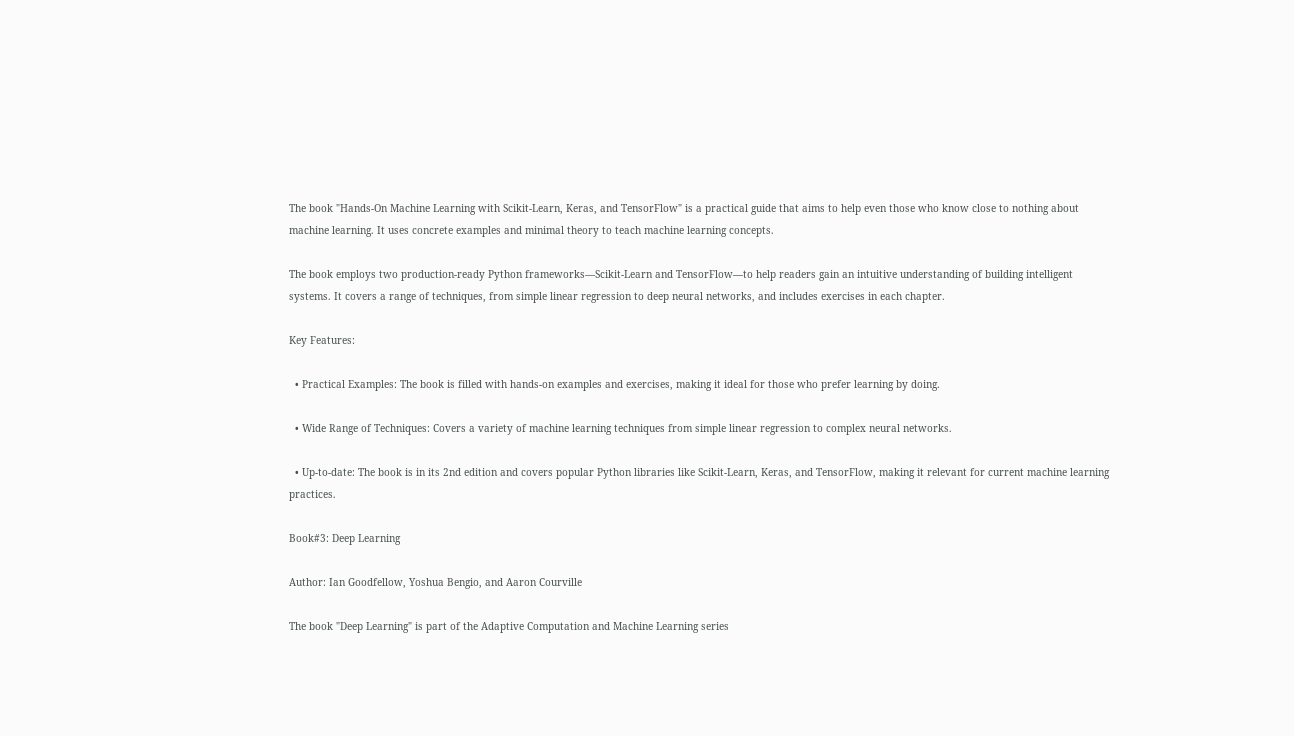The book "Hands-On Machine Learning with Scikit-Learn, Keras, and TensorFlow" is a practical guide that aims to help even those who know close to nothing about machine learning. It uses concrete examples and minimal theory to teach machine learning concepts.

The book employs two production-ready Python frameworks—Scikit-Learn and TensorFlow—to help readers gain an intuitive understanding of building intelligent systems. It covers a range of techniques, from simple linear regression to deep neural networks, and includes exercises in each chapter.

Key Features:

  • Practical Examples: The book is filled with hands-on examples and exercises, making it ideal for those who prefer learning by doing.

  • Wide Range of Techniques: Covers a variety of machine learning techniques from simple linear regression to complex neural networks.

  • Up-to-date: The book is in its 2nd edition and covers popular Python libraries like Scikit-Learn, Keras, and TensorFlow, making it relevant for current machine learning practices.

Book#3: Deep Learning

Author: Ian Goodfellow, Yoshua Bengio, and Aaron Courville

The book "Deep Learning" is part of the Adaptive Computation and Machine Learning series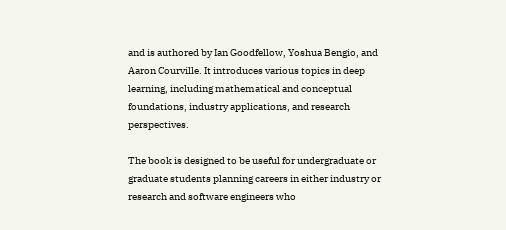and is authored by Ian Goodfellow, Yoshua Bengio, and Aaron Courville. It introduces various topics in deep learning, including mathematical and conceptual foundations, industry applications, and research perspectives.

The book is designed to be useful for undergraduate or graduate students planning careers in either industry or research and software engineers who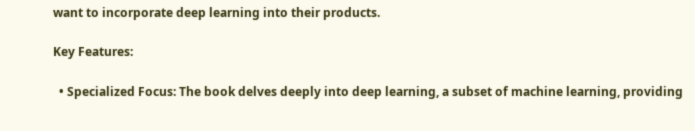want to incorporate deep learning into their products.

Key Features:

  • Specialized Focus: The book delves deeply into deep learning, a subset of machine learning, providing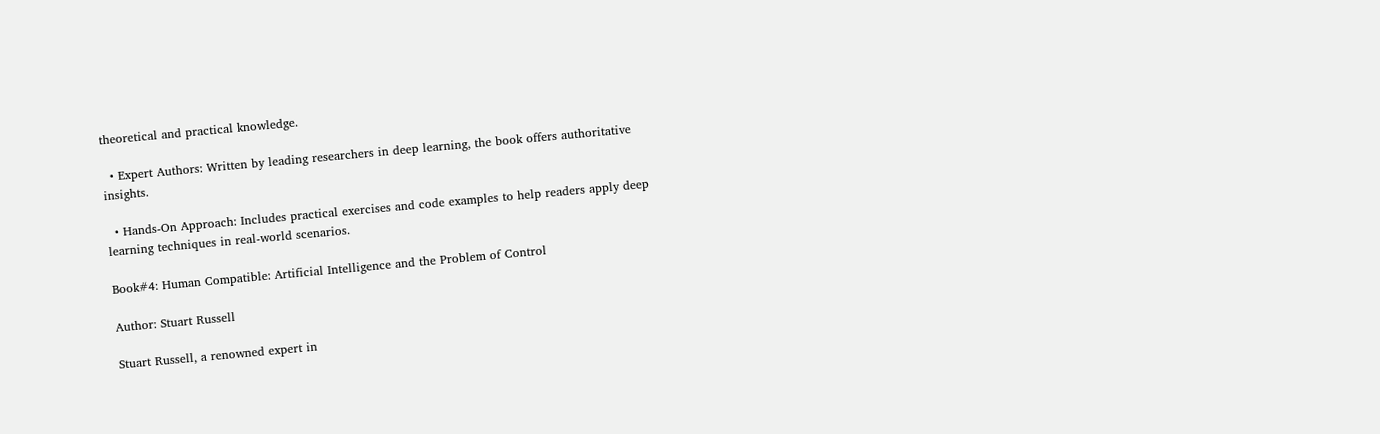theoretical and practical knowledge.

  • Expert Authors: Written by leading researchers in deep learning, the book offers authoritative insights.

  • Hands-On Approach: Includes practical exercises and code examples to help readers apply deep learning techniques in real-world scenarios.

Book#4: Human Compatible: Artificial Intelligence and the Problem of Control

Author: Stuart Russell

Stuart Russell, a renowned expert in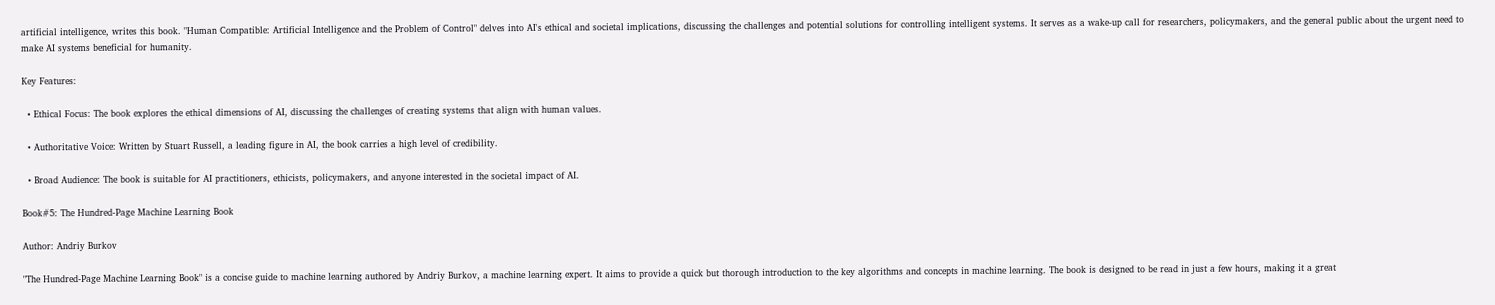artificial intelligence, writes this book. "Human Compatible: Artificial Intelligence and the Problem of Control" delves into AI's ethical and societal implications, discussing the challenges and potential solutions for controlling intelligent systems. It serves as a wake-up call for researchers, policymakers, and the general public about the urgent need to make AI systems beneficial for humanity.

Key Features:

  • Ethical Focus: The book explores the ethical dimensions of AI, discussing the challenges of creating systems that align with human values.

  • Authoritative Voice: Written by Stuart Russell, a leading figure in AI, the book carries a high level of credibility.

  • Broad Audience: The book is suitable for AI practitioners, ethicists, policymakers, and anyone interested in the societal impact of AI.

Book#5: The Hundred-Page Machine Learning Book

Author: Andriy Burkov

"The Hundred-Page Machine Learning Book" is a concise guide to machine learning authored by Andriy Burkov, a machine learning expert. It aims to provide a quick but thorough introduction to the key algorithms and concepts in machine learning. The book is designed to be read in just a few hours, making it a great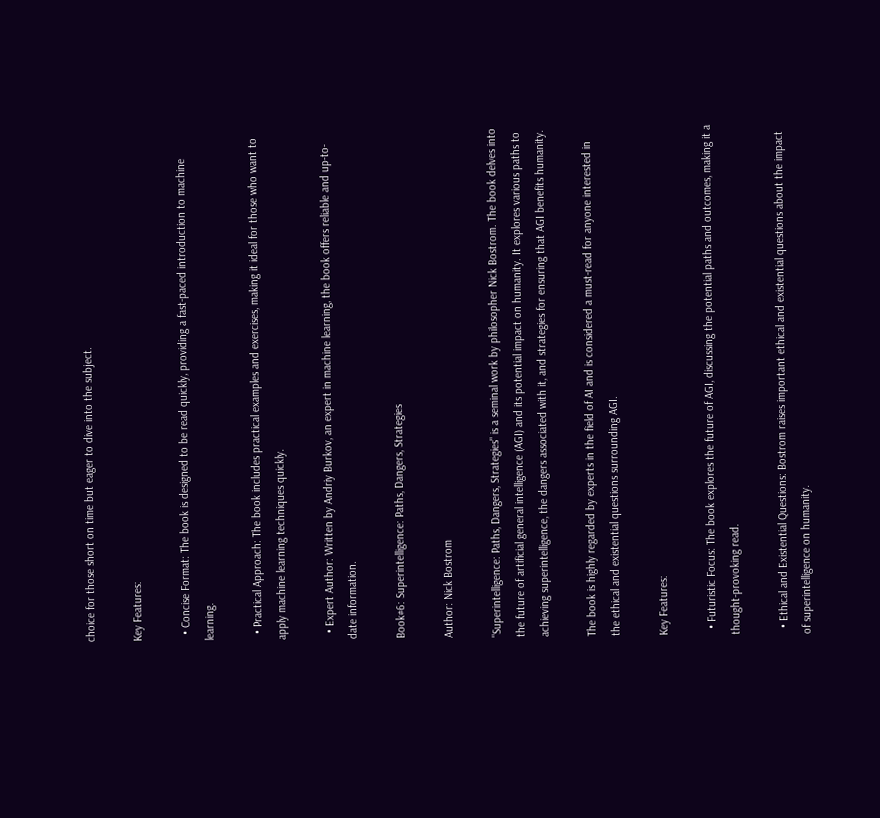choice for those short on time but eager to dive into the subject.

Key Features:

  • Concise Format: The book is designed to be read quickly, providing a fast-paced introduction to machine learning.

  • Practical Approach: The book includes practical examples and exercises, making it ideal for those who want to apply machine learning techniques quickly.

  • Expert Author: Written by Andriy Burkov, an expert in machine learning, the book offers reliable and up-to-date information.

Book#6: Superintelligence: Paths, Dangers, Strategies

Author: Nick Bostrom

"Superintelligence: Paths, Dangers, Strategies" is a seminal work by philosopher Nick Bostrom. The book delves into the future of artificial general intelligence (AGI) and its potential impact on humanity. It explores various paths to achieving superintelligence, the dangers associated with it, and strategies for ensuring that AGI benefits humanity.

The book is highly regarded by experts in the field of AI and is considered a must-read for anyone interested in the ethical and existential questions surrounding AGI.

Key Features:

  • Futuristic Focus: The book explores the future of AGI, discussing the potential paths and outcomes, making it a thought-provoking read.

  • Ethical and Existential Questions: Bostrom raises important ethical and existential questions about the impact of superintelligence on humanity.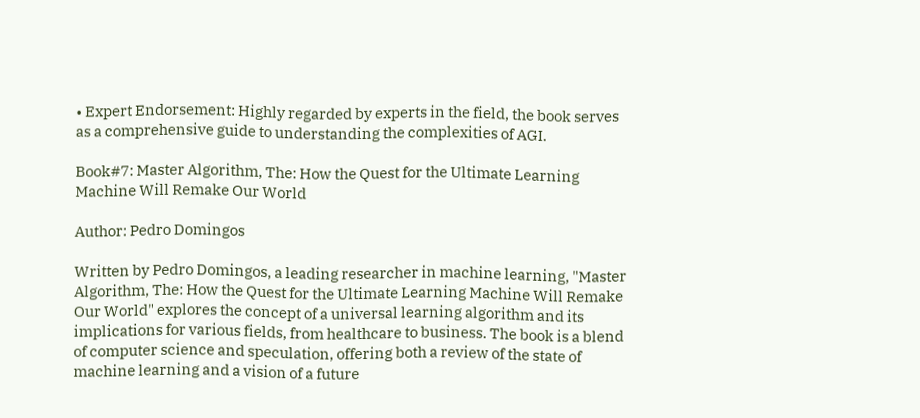• Expert Endorsement: Highly regarded by experts in the field, the book serves as a comprehensive guide to understanding the complexities of AGI.

Book#7: Master Algorithm, The: How the Quest for the Ultimate Learning Machine Will Remake Our World

Author: Pedro Domingos

Written by Pedro Domingos, a leading researcher in machine learning, "Master Algorithm, The: How the Quest for the Ultimate Learning Machine Will Remake Our World" explores the concept of a universal learning algorithm and its implications for various fields, from healthcare to business. The book is a blend of computer science and speculation, offering both a review of the state of machine learning and a vision of a future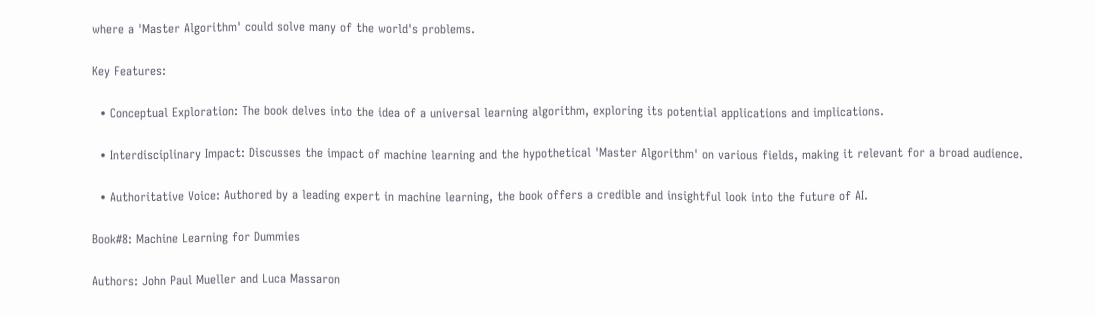where a 'Master Algorithm' could solve many of the world's problems.

Key Features:

  • Conceptual Exploration: The book delves into the idea of a universal learning algorithm, exploring its potential applications and implications.

  • Interdisciplinary Impact: Discusses the impact of machine learning and the hypothetical 'Master Algorithm' on various fields, making it relevant for a broad audience.

  • Authoritative Voice: Authored by a leading expert in machine learning, the book offers a credible and insightful look into the future of AI.

Book#8: Machine Learning for Dummies

Authors: John Paul Mueller and Luca Massaron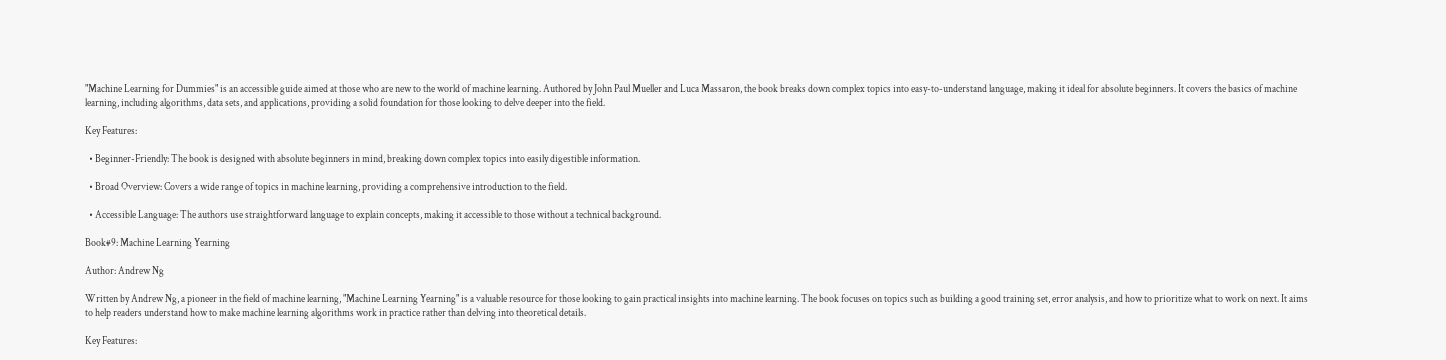"Machine Learning for Dummies" is an accessible guide aimed at those who are new to the world of machine learning. Authored by John Paul Mueller and Luca Massaron, the book breaks down complex topics into easy-to-understand language, making it ideal for absolute beginners. It covers the basics of machine learning, including algorithms, data sets, and applications, providing a solid foundation for those looking to delve deeper into the field.

Key Features:

  • Beginner-Friendly: The book is designed with absolute beginners in mind, breaking down complex topics into easily digestible information.

  • Broad Overview: Covers a wide range of topics in machine learning, providing a comprehensive introduction to the field.

  • Accessible Language: The authors use straightforward language to explain concepts, making it accessible to those without a technical background.

Book#9: Machine Learning Yearning

Author: Andrew Ng

Written by Andrew Ng, a pioneer in the field of machine learning, "Machine Learning Yearning" is a valuable resource for those looking to gain practical insights into machine learning. The book focuses on topics such as building a good training set, error analysis, and how to prioritize what to work on next. It aims to help readers understand how to make machine learning algorithms work in practice rather than delving into theoretical details.

Key Features: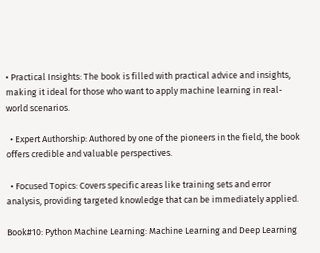• Practical Insights: The book is filled with practical advice and insights, making it ideal for those who want to apply machine learning in real-world scenarios.

  • Expert Authorship: Authored by one of the pioneers in the field, the book offers credible and valuable perspectives.

  • Focused Topics: Covers specific areas like training sets and error analysis, providing targeted knowledge that can be immediately applied.

Book#10: Python Machine Learning: Machine Learning and Deep Learning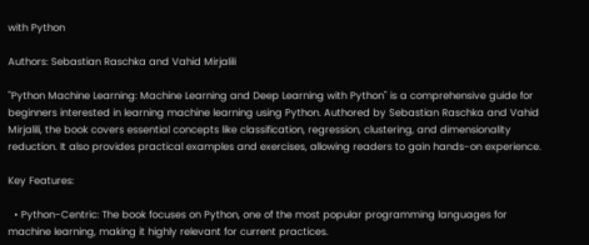with Python

Authors: Sebastian Raschka and Vahid Mirjalili

"Python Machine Learning: Machine Learning and Deep Learning with Python" is a comprehensive guide for beginners interested in learning machine learning using Python. Authored by Sebastian Raschka and Vahid Mirjalili, the book covers essential concepts like classification, regression, clustering, and dimensionality reduction. It also provides practical examples and exercises, allowing readers to gain hands-on experience.

Key Features:

  • Python-Centric: The book focuses on Python, one of the most popular programming languages for machine learning, making it highly relevant for current practices.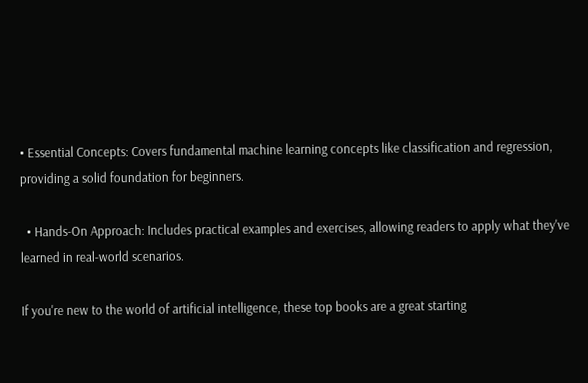• Essential Concepts: Covers fundamental machine learning concepts like classification and regression, providing a solid foundation for beginners.

  • Hands-On Approach: Includes practical examples and exercises, allowing readers to apply what they've learned in real-world scenarios.

If you're new to the world of artificial intelligence, these top books are a great starting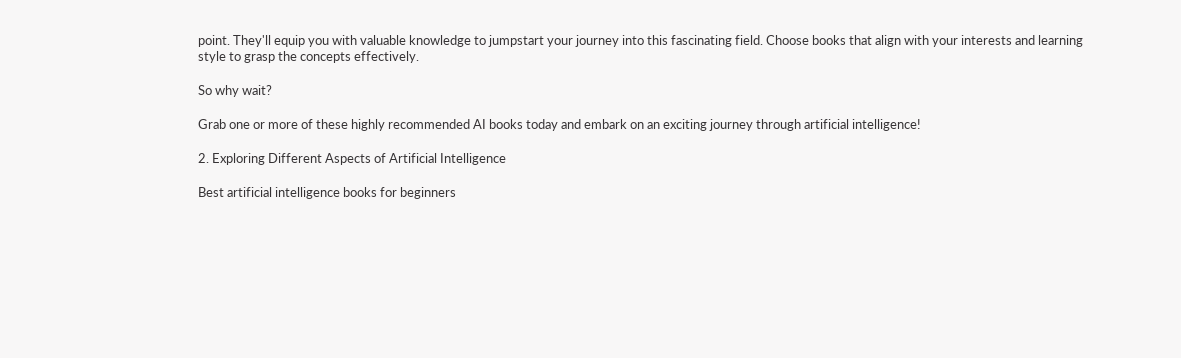point. They'll equip you with valuable knowledge to jumpstart your journey into this fascinating field. Choose books that align with your interests and learning style to grasp the concepts effectively.

So why wait?

Grab one or more of these highly recommended AI books today and embark on an exciting journey through artificial intelligence!

2. Exploring Different Aspects of Artificial Intelligence

Best artificial intelligence books for beginners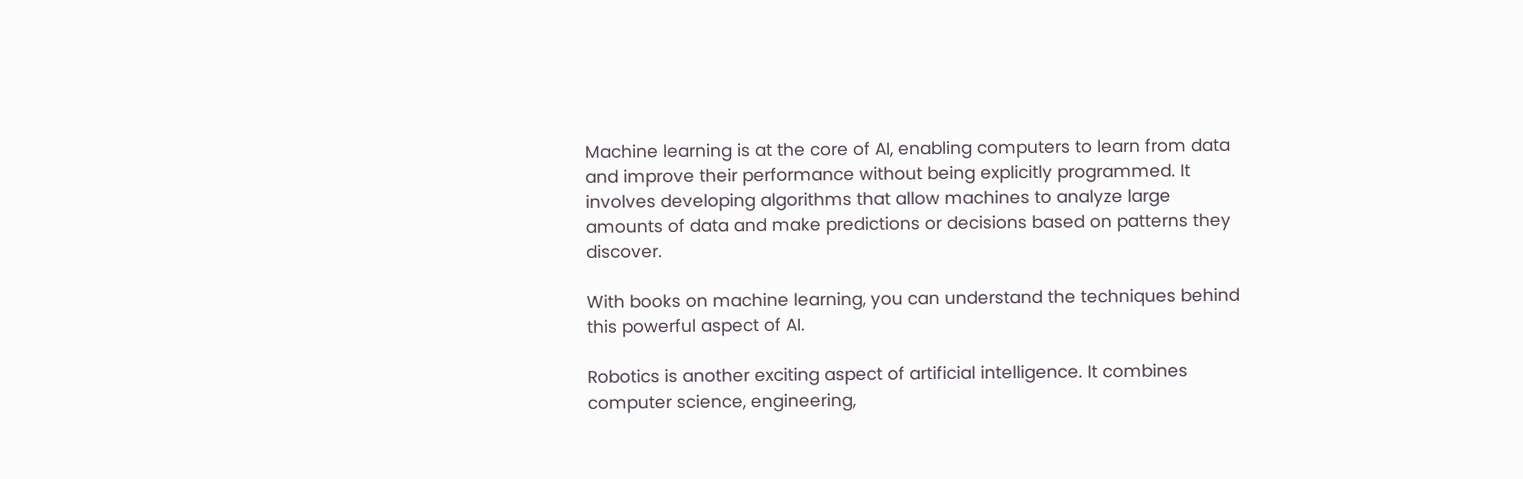Machine learning is at the core of AI, enabling computers to learn from data and improve their performance without being explicitly programmed. It involves developing algorithms that allow machines to analyze large amounts of data and make predictions or decisions based on patterns they discover.

With books on machine learning, you can understand the techniques behind this powerful aspect of AI.

Robotics is another exciting aspect of artificial intelligence. It combines computer science, engineering,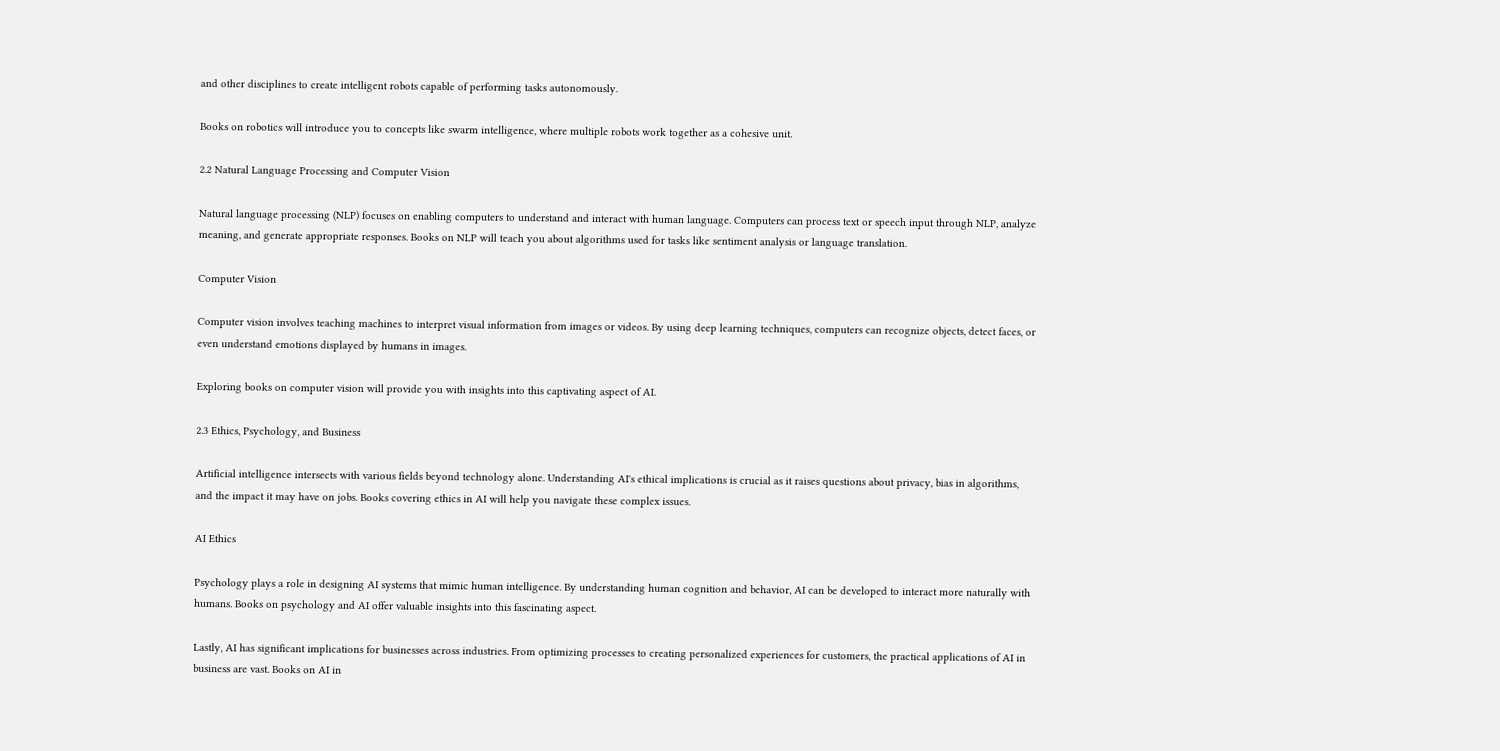and other disciplines to create intelligent robots capable of performing tasks autonomously.

Books on robotics will introduce you to concepts like swarm intelligence, where multiple robots work together as a cohesive unit.

2.2 Natural Language Processing and Computer Vision

Natural language processing (NLP) focuses on enabling computers to understand and interact with human language. Computers can process text or speech input through NLP, analyze meaning, and generate appropriate responses. Books on NLP will teach you about algorithms used for tasks like sentiment analysis or language translation.

Computer Vision

Computer vision involves teaching machines to interpret visual information from images or videos. By using deep learning techniques, computers can recognize objects, detect faces, or even understand emotions displayed by humans in images.

Exploring books on computer vision will provide you with insights into this captivating aspect of AI.

2.3 Ethics, Psychology, and Business

Artificial intelligence intersects with various fields beyond technology alone. Understanding AI's ethical implications is crucial as it raises questions about privacy, bias in algorithms, and the impact it may have on jobs. Books covering ethics in AI will help you navigate these complex issues.

AI Ethics

Psychology plays a role in designing AI systems that mimic human intelligence. By understanding human cognition and behavior, AI can be developed to interact more naturally with humans. Books on psychology and AI offer valuable insights into this fascinating aspect.

Lastly, AI has significant implications for businesses across industries. From optimizing processes to creating personalized experiences for customers, the practical applications of AI in business are vast. Books on AI in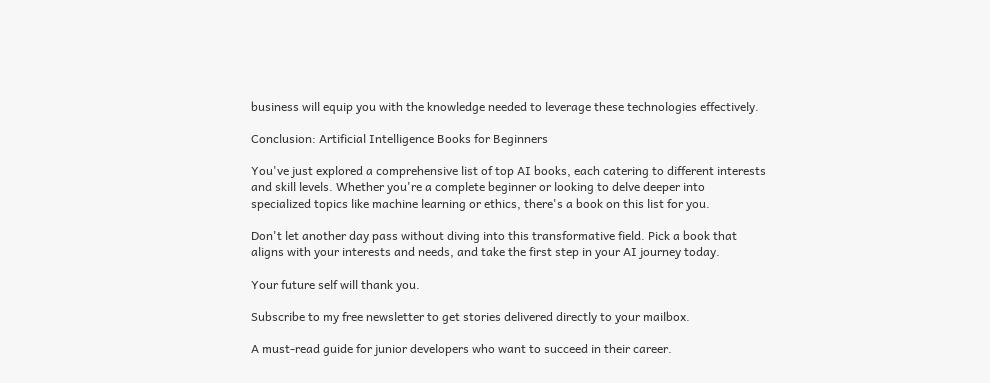business will equip you with the knowledge needed to leverage these technologies effectively.

Conclusion: Artificial Intelligence Books for Beginners

You've just explored a comprehensive list of top AI books, each catering to different interests and skill levels. Whether you're a complete beginner or looking to delve deeper into specialized topics like machine learning or ethics, there's a book on this list for you.

Don't let another day pass without diving into this transformative field. Pick a book that aligns with your interests and needs, and take the first step in your AI journey today.

Your future self will thank you.

Subscribe to my free newsletter to get stories delivered directly to your mailbox.

A must-read guide for junior developers who want to succeed in their career.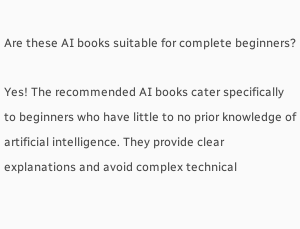Are these AI books suitable for complete beginners?

Yes! The recommended AI books cater specifically to beginners who have little to no prior knowledge of artificial intelligence. They provide clear explanations and avoid complex technical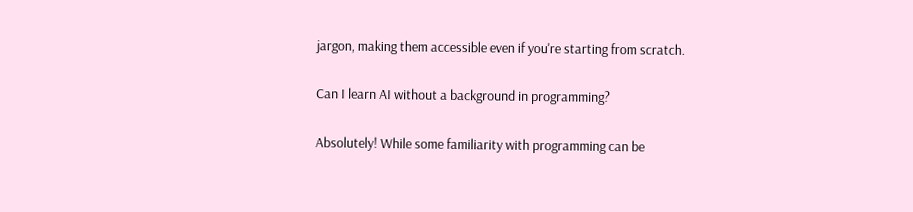jargon, making them accessible even if you're starting from scratch.

Can I learn AI without a background in programming?

Absolutely! While some familiarity with programming can be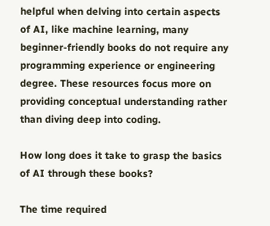helpful when delving into certain aspects of AI, like machine learning, many beginner-friendly books do not require any programming experience or engineering degree. These resources focus more on providing conceptual understanding rather than diving deep into coding.

How long does it take to grasp the basics of AI through these books?

The time required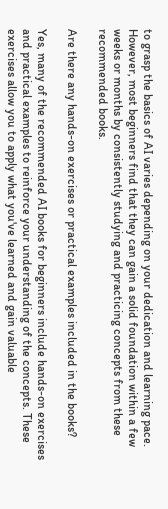to grasp the basics of AI varies depending on your dedication and learning pace. However, most beginners find that they can gain a solid foundation within a few weeks or months by consistently studying and practicing concepts from these recommended books.

Are there any hands-on exercises or practical examples included in the books?

Yes, many of the recommended AI books for beginners include hands-on exercises and practical examples to reinforce your understanding of the concepts. These exercises allow you to apply what you've learned and gain valuable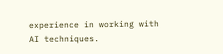experience in working with AI techniques.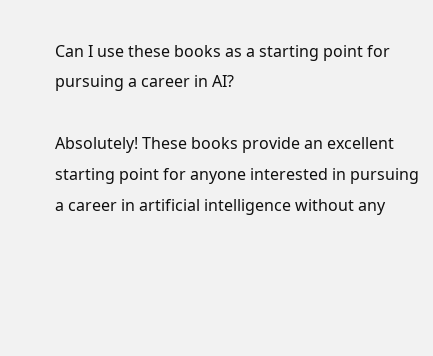Can I use these books as a starting point for pursuing a career in AI?

Absolutely! These books provide an excellent starting point for anyone interested in pursuing a career in artificial intelligence without any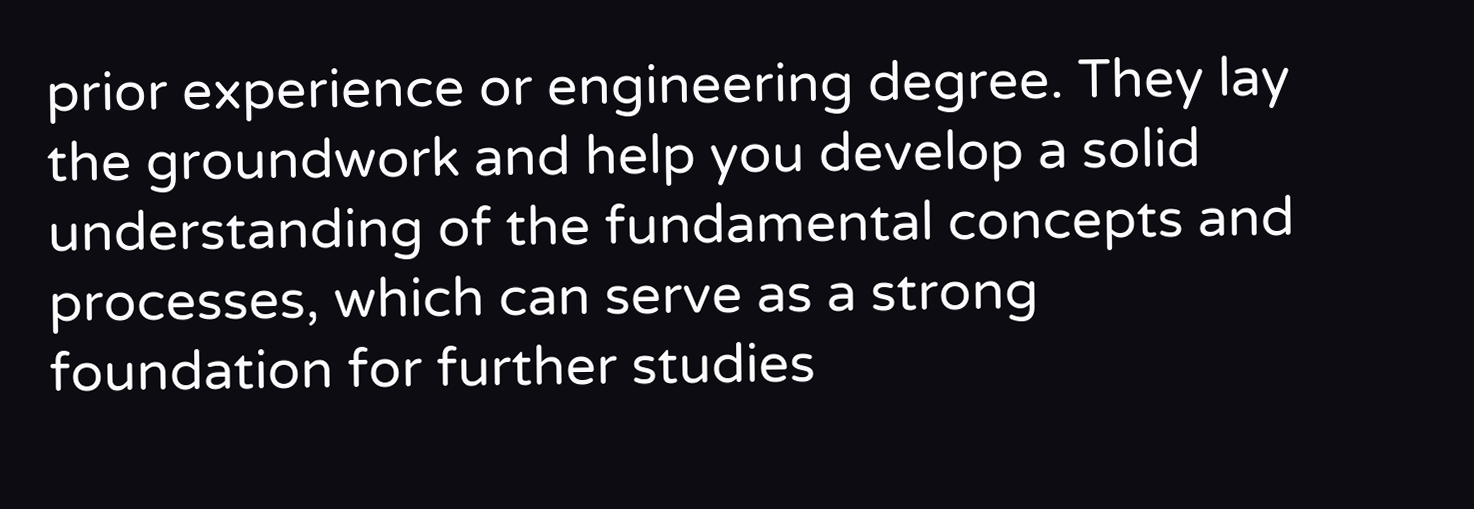prior experience or engineering degree. They lay the groundwork and help you develop a solid understanding of the fundamental concepts and processes, which can serve as a strong foundation for further studies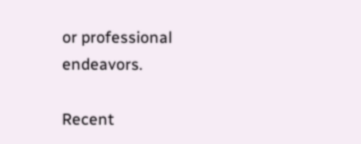or professional endeavors.

Recent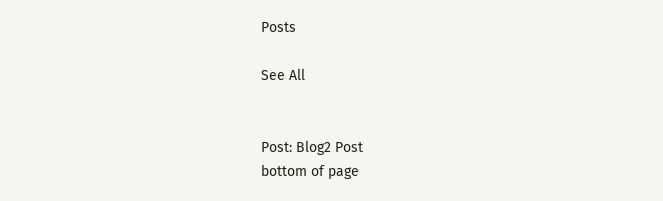Posts

See All


Post: Blog2 Post
bottom of page